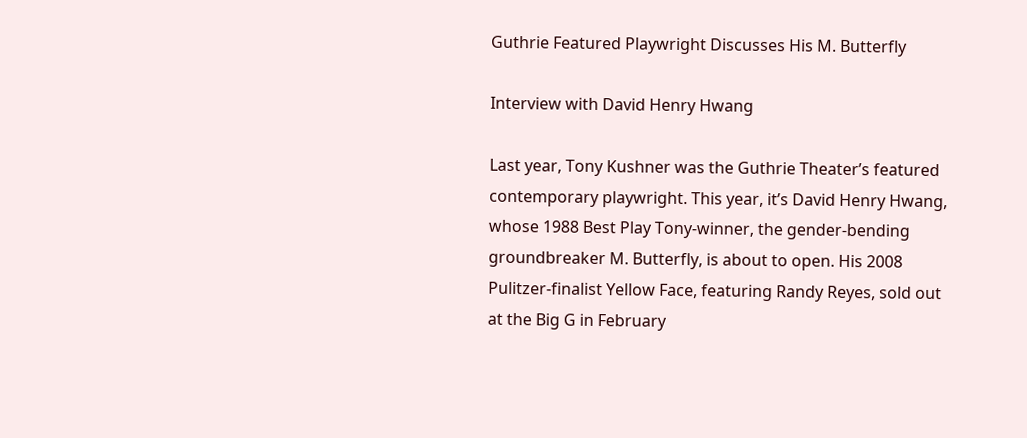Guthrie Featured Playwright Discusses His M. Butterfly

Interview with David Henry Hwang

Last year, Tony Kushner was the Guthrie Theater’s featured contemporary playwright. This year, it’s David Henry Hwang, whose 1988 Best Play Tony-winner, the gender-bending groundbreaker M. Butterfly, is about to open. His 2008 Pulitzer-finalist Yellow Face, featuring Randy Reyes, sold out at the Big G in February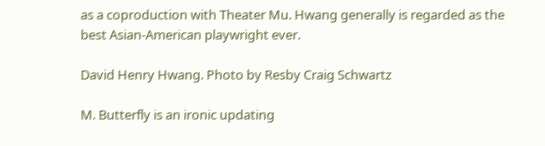as a coproduction with Theater Mu. Hwang generally is regarded as the best Asian-American playwright ever.

David Henry Hwang. Photo by Resby Craig Schwartz

M. Butterfly is an ironic updating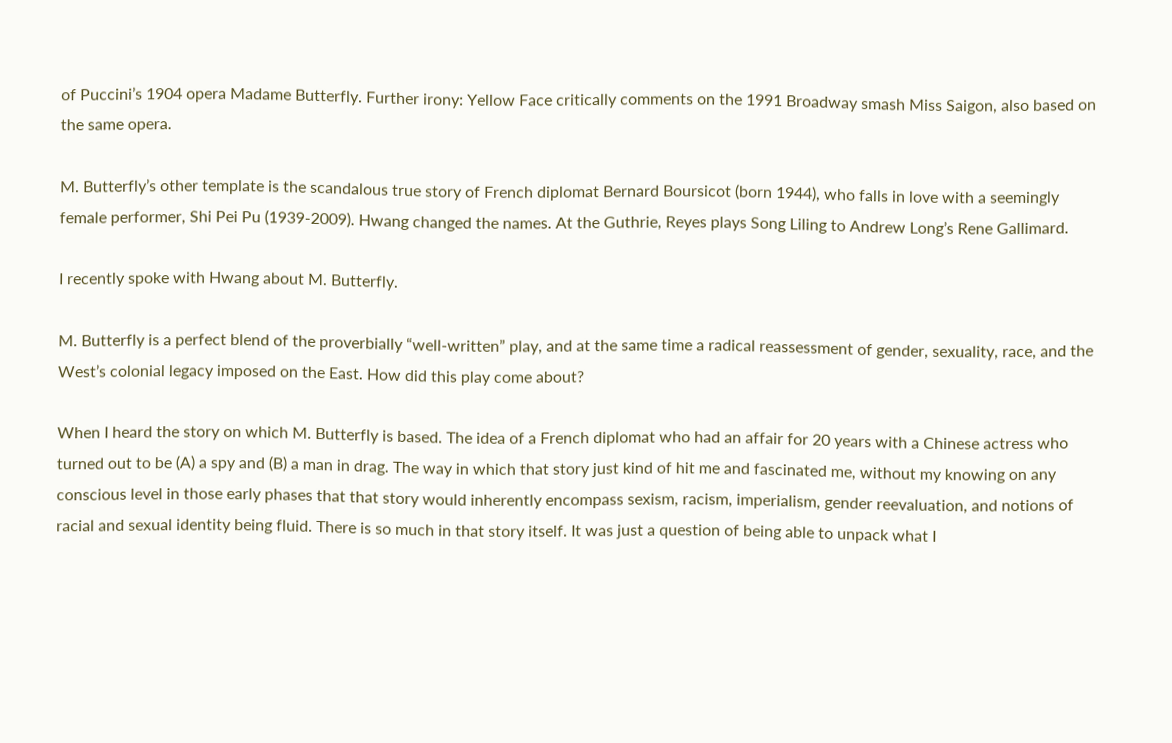of Puccini’s 1904 opera Madame Butterfly. Further irony: Yellow Face critically comments on the 1991 Broadway smash Miss Saigon, also based on the same opera.

M. Butterfly’s other template is the scandalous true story of French diplomat Bernard Boursicot (born 1944), who falls in love with a seemingly female performer, Shi Pei Pu (1939-2009). Hwang changed the names. At the Guthrie, Reyes plays Song Liling to Andrew Long’s Rene Gallimard.

I recently spoke with Hwang about M. Butterfly.

M. Butterfly is a perfect blend of the proverbially “well-written” play, and at the same time a radical reassessment of gender, sexuality, race, and the West’s colonial legacy imposed on the East. How did this play come about?

When I heard the story on which M. Butterfly is based. The idea of a French diplomat who had an affair for 20 years with a Chinese actress who turned out to be (A) a spy and (B) a man in drag. The way in which that story just kind of hit me and fascinated me, without my knowing on any conscious level in those early phases that that story would inherently encompass sexism, racism, imperialism, gender reevaluation, and notions of racial and sexual identity being fluid. There is so much in that story itself. It was just a question of being able to unpack what I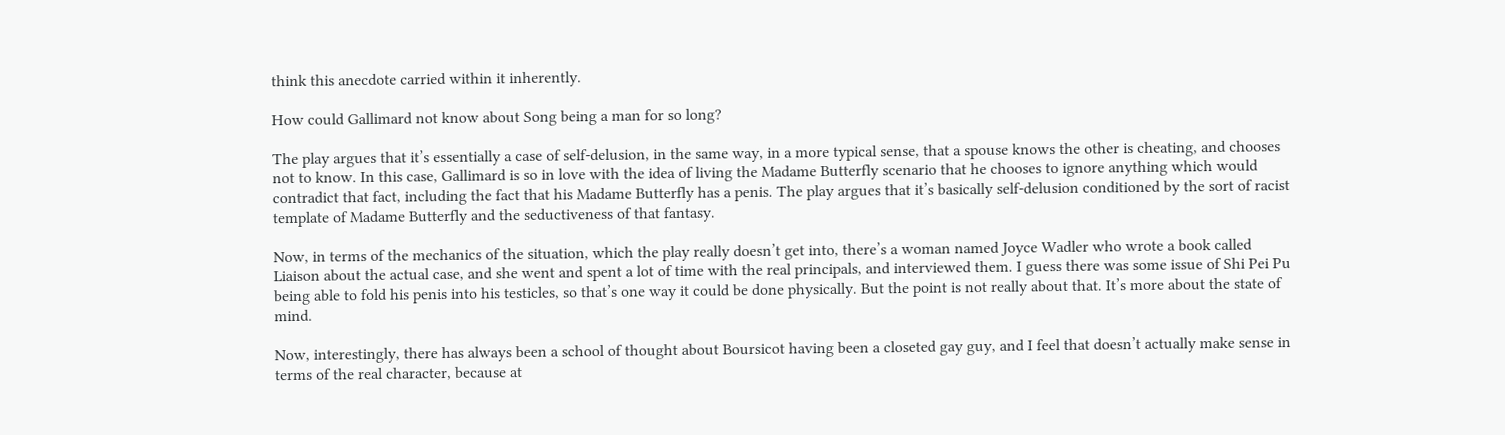think this anecdote carried within it inherently.

How could Gallimard not know about Song being a man for so long?

The play argues that it’s essentially a case of self-delusion, in the same way, in a more typical sense, that a spouse knows the other is cheating, and chooses not to know. In this case, Gallimard is so in love with the idea of living the Madame Butterfly scenario that he chooses to ignore anything which would contradict that fact, including the fact that his Madame Butterfly has a penis. The play argues that it’s basically self-delusion conditioned by the sort of racist template of Madame Butterfly and the seductiveness of that fantasy.

Now, in terms of the mechanics of the situation, which the play really doesn’t get into, there’s a woman named Joyce Wadler who wrote a book called Liaison about the actual case, and she went and spent a lot of time with the real principals, and interviewed them. I guess there was some issue of Shi Pei Pu being able to fold his penis into his testicles, so that’s one way it could be done physically. But the point is not really about that. It’s more about the state of mind.

Now, interestingly, there has always been a school of thought about Boursicot having been a closeted gay guy, and I feel that doesn’t actually make sense in terms of the real character, because at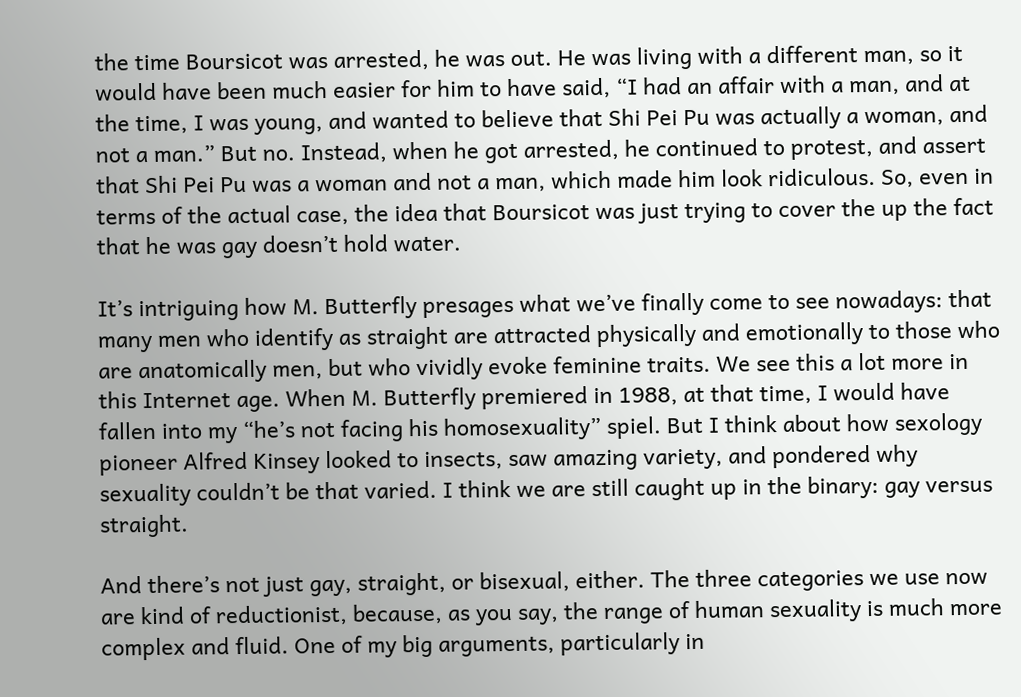the time Boursicot was arrested, he was out. He was living with a different man, so it would have been much easier for him to have said, “I had an affair with a man, and at the time, I was young, and wanted to believe that Shi Pei Pu was actually a woman, and not a man.” But no. Instead, when he got arrested, he continued to protest, and assert that Shi Pei Pu was a woman and not a man, which made him look ridiculous. So, even in terms of the actual case, the idea that Boursicot was just trying to cover the up the fact that he was gay doesn’t hold water.

It’s intriguing how M. Butterfly presages what we’ve finally come to see nowadays: that many men who identify as straight are attracted physically and emotionally to those who are anatomically men, but who vividly evoke feminine traits. We see this a lot more in this Internet age. When M. Butterfly premiered in 1988, at that time, I would have fallen into my “he’s not facing his homosexuality” spiel. But I think about how sexology pioneer Alfred Kinsey looked to insects, saw amazing variety, and pondered why sexuality couldn’t be that varied. I think we are still caught up in the binary: gay versus straight.

And there’s not just gay, straight, or bisexual, either. The three categories we use now are kind of reductionist, because, as you say, the range of human sexuality is much more complex and fluid. One of my big arguments, particularly in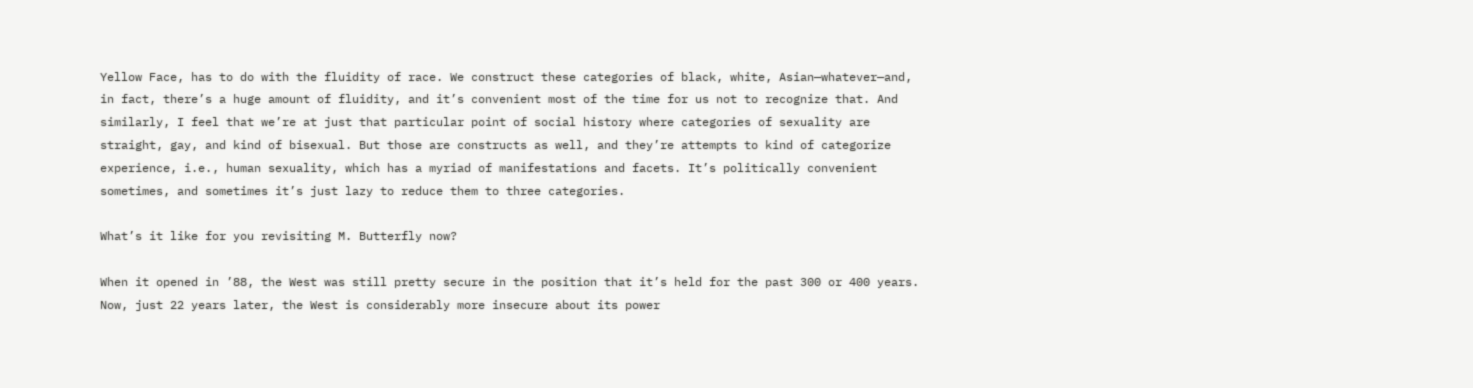Yellow Face, has to do with the fluidity of race. We construct these categories of black, white, Asian—whatever—and, in fact, there’s a huge amount of fluidity, and it’s convenient most of the time for us not to recognize that. And similarly, I feel that we’re at just that particular point of social history where categories of sexuality are straight, gay, and kind of bisexual. But those are constructs as well, and they’re attempts to kind of categorize experience, i.e., human sexuality, which has a myriad of manifestations and facets. It’s politically convenient sometimes, and sometimes it’s just lazy to reduce them to three categories.

What’s it like for you revisiting M. Butterfly now?

When it opened in ’88, the West was still pretty secure in the position that it’s held for the past 300 or 400 years. Now, just 22 years later, the West is considerably more insecure about its power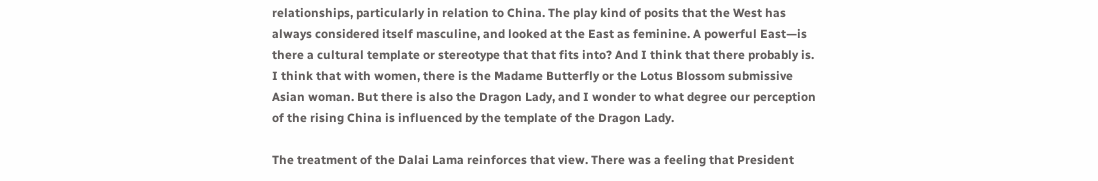relationships, particularly in relation to China. The play kind of posits that the West has always considered itself masculine, and looked at the East as feminine. A powerful East—is there a cultural template or stereotype that that fits into? And I think that there probably is. I think that with women, there is the Madame Butterfly or the Lotus Blossom submissive Asian woman. But there is also the Dragon Lady, and I wonder to what degree our perception of the rising China is influenced by the template of the Dragon Lady.

The treatment of the Dalai Lama reinforces that view. There was a feeling that President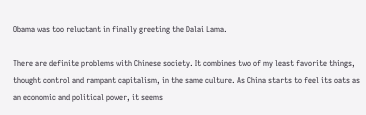Obama was too reluctant in finally greeting the Dalai Lama.

There are definite problems with Chinese society. It combines two of my least favorite things, thought control and rampant capitalism, in the same culture. As China starts to feel its oats as an economic and political power, it seems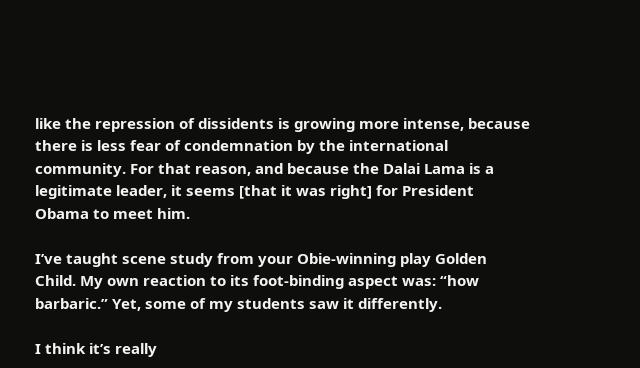like the repression of dissidents is growing more intense, because there is less fear of condemnation by the international community. For that reason, and because the Dalai Lama is a legitimate leader, it seems [that it was right] for President Obama to meet him.

I’ve taught scene study from your Obie-winning play Golden Child. My own reaction to its foot-binding aspect was: “how barbaric.” Yet, some of my students saw it differently.

I think it’s really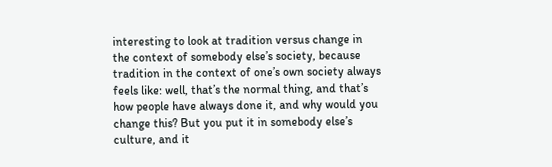interesting to look at tradition versus change in the context of somebody else’s society, because tradition in the context of one’s own society always feels like: well, that’s the normal thing, and that’s how people have always done it, and why would you change this? But you put it in somebody else’s culture, and it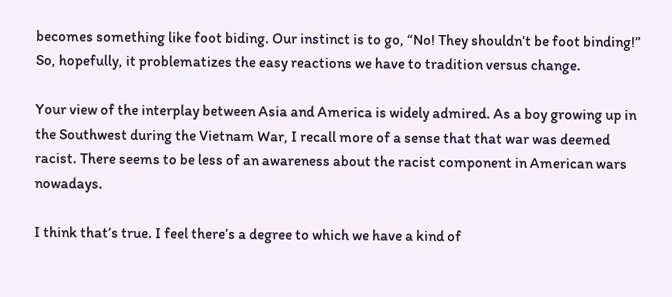becomes something like foot biding. Our instinct is to go, “No! They shouldn’t be foot binding!” So, hopefully, it problematizes the easy reactions we have to tradition versus change.

Your view of the interplay between Asia and America is widely admired. As a boy growing up in the Southwest during the Vietnam War, I recall more of a sense that that war was deemed racist. There seems to be less of an awareness about the racist component in American wars nowadays.

I think that’s true. I feel there’s a degree to which we have a kind of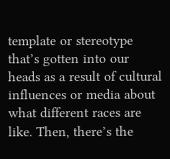template or stereotype that’s gotten into our heads as a result of cultural influences or media about what different races are like. Then, there’s the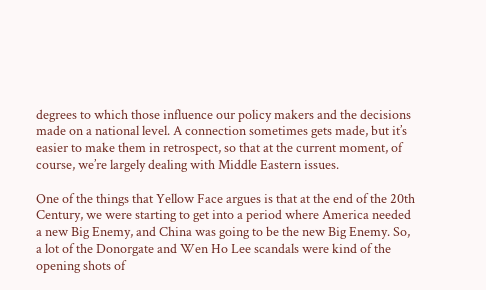degrees to which those influence our policy makers and the decisions made on a national level. A connection sometimes gets made, but it’s easier to make them in retrospect, so that at the current moment, of course, we’re largely dealing with Middle Eastern issues.

One of the things that Yellow Face argues is that at the end of the 20th Century, we were starting to get into a period where America needed a new Big Enemy, and China was going to be the new Big Enemy. So, a lot of the Donorgate and Wen Ho Lee scandals were kind of the opening shots of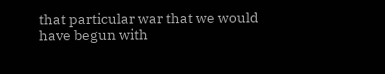that particular war that we would have begun with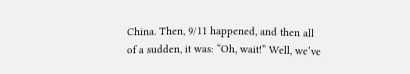China. Then, 9/11 happened, and then all of a sudden, it was: “Oh, wait!” Well, we’ve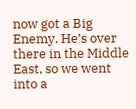now got a Big Enemy. He’s over there in the Middle East, so we went into a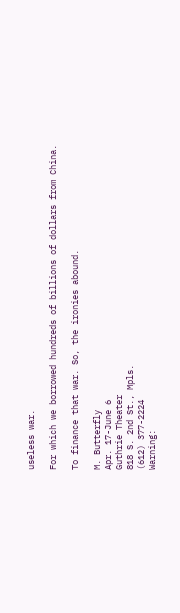useless war.

For which we borrowed hundreds of billions of dollars from China.

To finance that war. So, the ironies abound.

M. Butterfly
Apr. 17-June 6
Guthrie Theater
818 S. 2nd St., Mpls.
(612) 377-2224
Warning: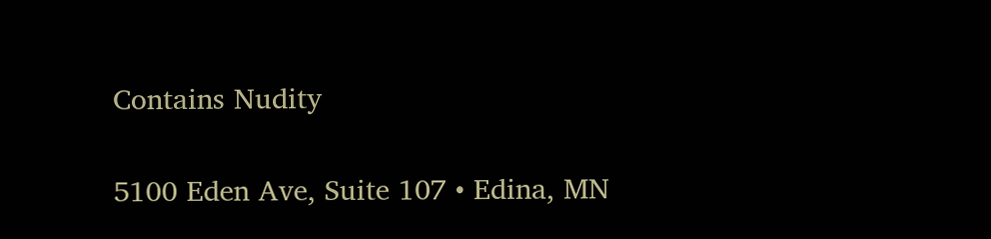Contains Nudity

5100 Eden Ave, Suite 107 • Edina, MN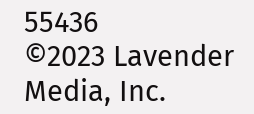55436
©2023 Lavender Media, Inc.